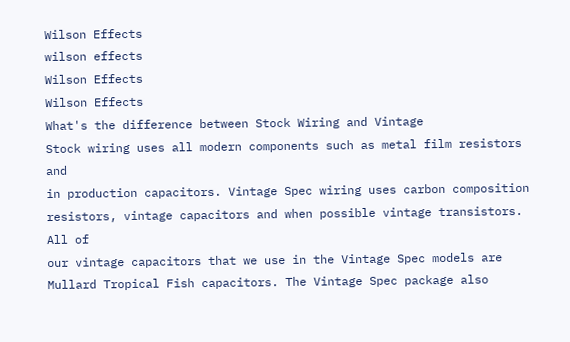Wilson Effects
wilson effects
Wilson Effects
Wilson Effects
What's the difference between Stock Wiring and Vintage
Stock wiring uses all modern components such as metal film resistors and
in production capacitors. Vintage Spec wiring uses carbon composition
resistors, vintage capacitors and when possible vintage transistors. All of
our vintage capacitors that we use in the Vintage Spec models are
Mullard Tropical Fish capacitors. The Vintage Spec package also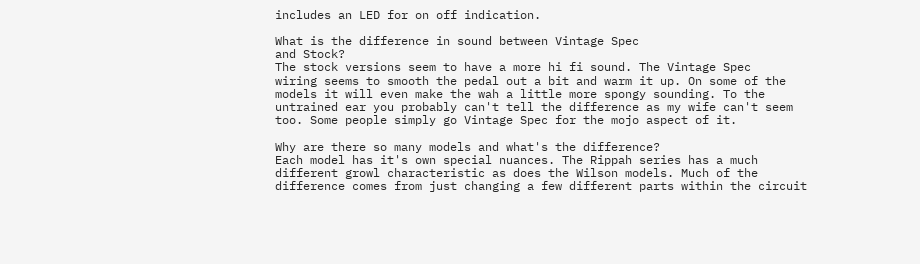includes an LED for on off indication.

What is the difference in sound between Vintage Spec
and Stock?
The stock versions seem to have a more hi fi sound. The Vintage Spec
wiring seems to smooth the pedal out a bit and warm it up. On some of the
models it will even make the wah a little more spongy sounding. To the
untrained ear you probably can't tell the difference as my wife can't seem
too. Some people simply go Vintage Spec for the mojo aspect of it.

Why are there so many models and what's the difference?
Each model has it's own special nuances. The Rippah series has a much
different growl characteristic as does the Wilson models. Much of the
difference comes from just changing a few different parts within the circuit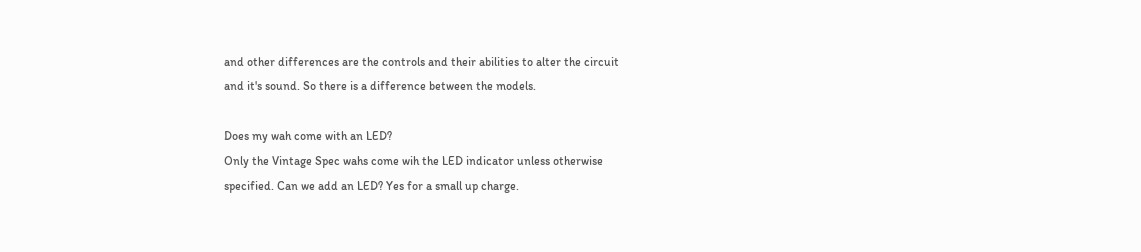and other differences are the controls and their abilities to alter the circuit
and it's sound. So there is a difference between the models.

Does my wah come with an LED?
Only the Vintage Spec wahs come wih the LED indicator unless otherwise
specified. Can we add an LED? Yes for a small up charge.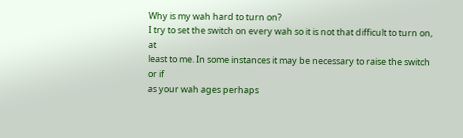Why is my wah hard to turn on?
I try to set the switch on every wah so it is not that difficult to turn on, at
least to me. In some instances it may be necessary to raise the switch or if
as your wah ages perhaps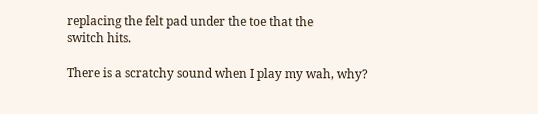replacing the felt pad under the toe that the
switch hits.

There is a scratchy sound when I play my wah, why?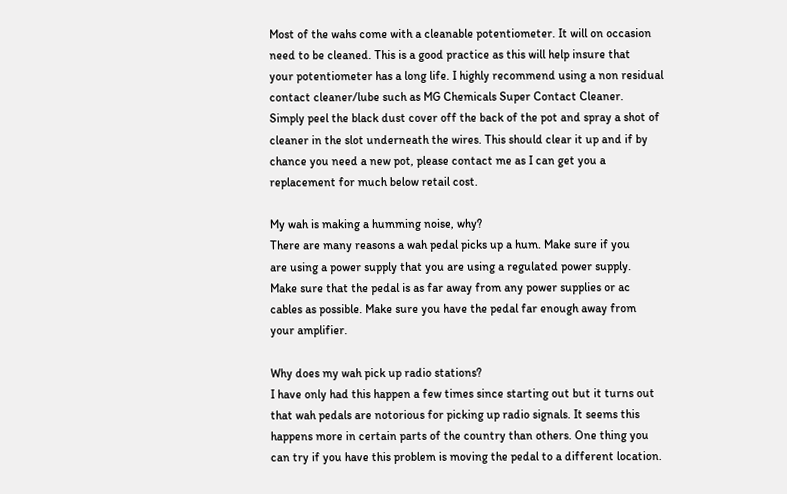Most of the wahs come with a cleanable potentiometer. It will on occasion
need to be cleaned. This is a good practice as this will help insure that
your potentiometer has a long life. I highly recommend using a non residual
contact cleaner/lube such as MG Chemicals Super Contact Cleaner.
Simply peel the black dust cover off the back of the pot and spray a shot of
cleaner in the slot underneath the wires. This should clear it up and if by
chance you need a new pot, please contact me as I can get you a
replacement for much below retail cost.

My wah is making a humming noise, why?
There are many reasons a wah pedal picks up a hum. Make sure if you
are using a power supply that you are using a regulated power supply.
Make sure that the pedal is as far away from any power supplies or ac
cables as possible. Make sure you have the pedal far enough away from
your amplifier.

Why does my wah pick up radio stations?
I have only had this happen a few times since starting out but it turns out
that wah pedals are notorious for picking up radio signals. It seems this
happens more in certain parts of the country than others. One thing you
can try if you have this problem is moving the pedal to a different location.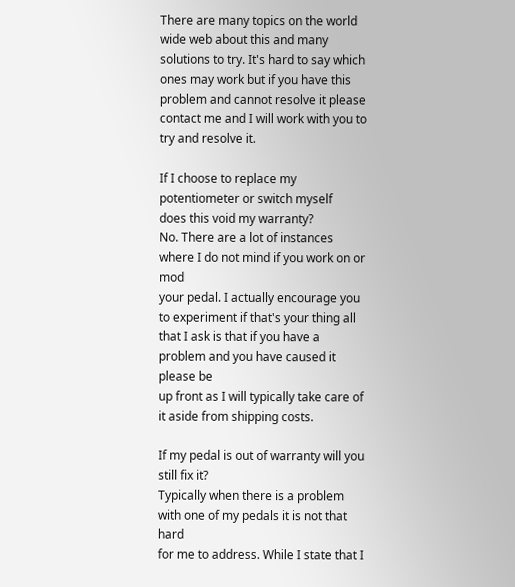There are many topics on the world wide web about this and many
solutions to try. It's hard to say which ones may work but if you have this
problem and cannot resolve it please contact me and I will work with you to
try and resolve it.

If I choose to replace my potentiometer or switch myself
does this void my warranty?
No. There are a lot of instances where I do not mind if you work on or mod
your pedal. I actually encourage you to experiment if that's your thing all
that I ask is that if you have a problem and you have caused it please be
up front as I will typically take care of it aside from shipping costs.

If my pedal is out of warranty will you still fix it?
Typically when there is a problem with one of my pedals it is not that hard
for me to address. While I state that I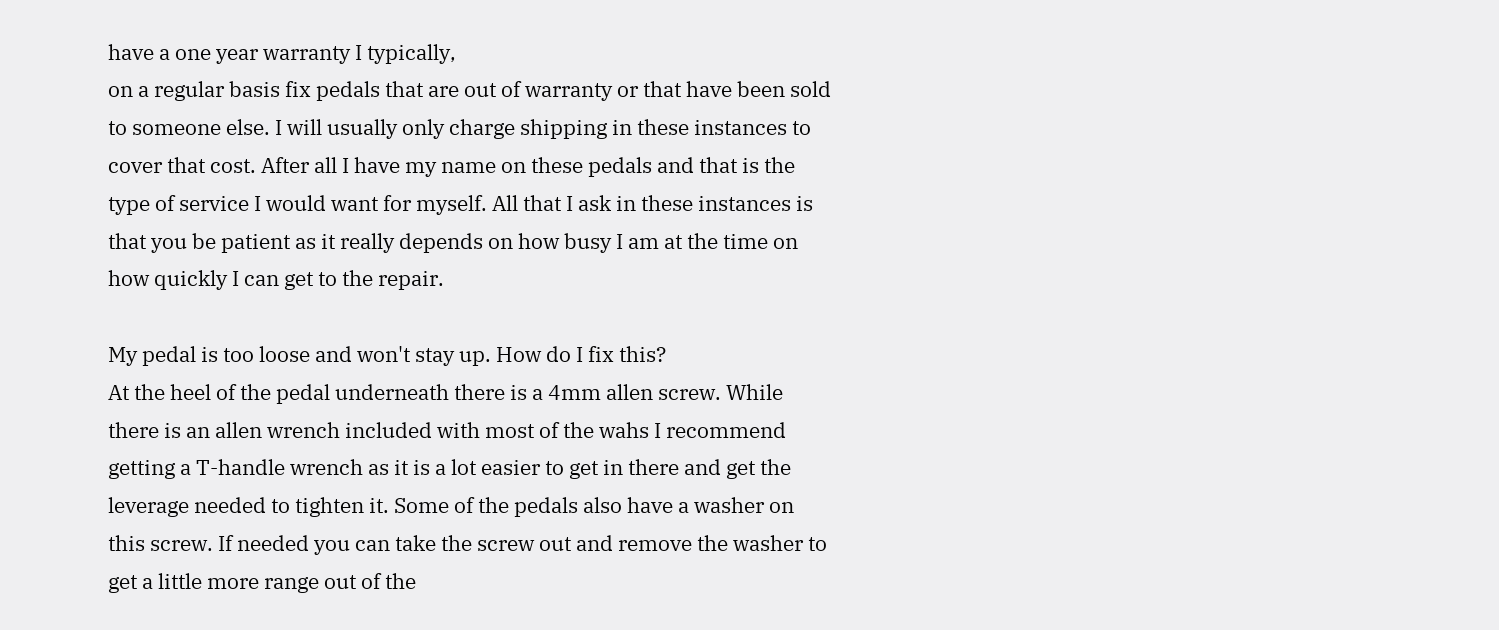have a one year warranty I typically,
on a regular basis fix pedals that are out of warranty or that have been sold
to someone else. I will usually only charge shipping in these instances to
cover that cost. After all I have my name on these pedals and that is the
type of service I would want for myself. All that I ask in these instances is
that you be patient as it really depends on how busy I am at the time on
how quickly I can get to the repair.

My pedal is too loose and won't stay up. How do I fix this?
At the heel of the pedal underneath there is a 4mm allen screw. While
there is an allen wrench included with most of the wahs I recommend
getting a T-handle wrench as it is a lot easier to get in there and get the
leverage needed to tighten it. Some of the pedals also have a washer on
this screw. If needed you can take the screw out and remove the washer to
get a little more range out of the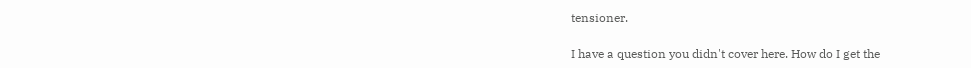tensioner.

I have a question you didn't cover here. How do I get the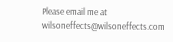Please email me at wilsoneffects@wilsoneffects.com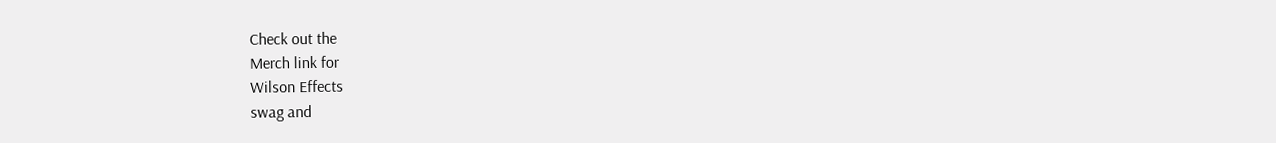Check out the
Merch link for
Wilson Effects
swag and